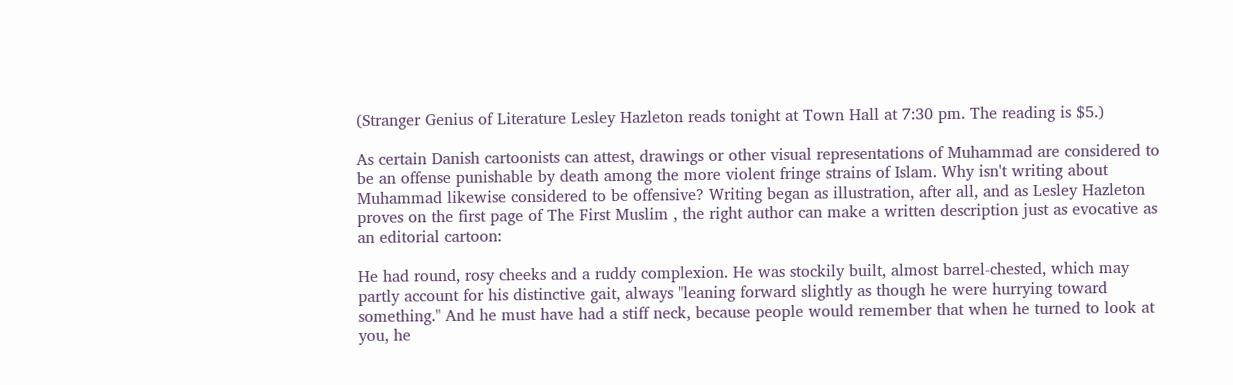(Stranger Genius of Literature Lesley Hazleton reads tonight at Town Hall at 7:30 pm. The reading is $5.)

As certain Danish cartoonists can attest, drawings or other visual representations of Muhammad are considered to be an offense punishable by death among the more violent fringe strains of Islam. Why isn't writing about Muhammad likewise considered to be offensive? Writing began as illustration, after all, and as Lesley Hazleton proves on the first page of The First Muslim , the right author can make a written description just as evocative as an editorial cartoon:

He had round, rosy cheeks and a ruddy complexion. He was stockily built, almost barrel-chested, which may partly account for his distinctive gait, always "leaning forward slightly as though he were hurrying toward something." And he must have had a stiff neck, because people would remember that when he turned to look at you, he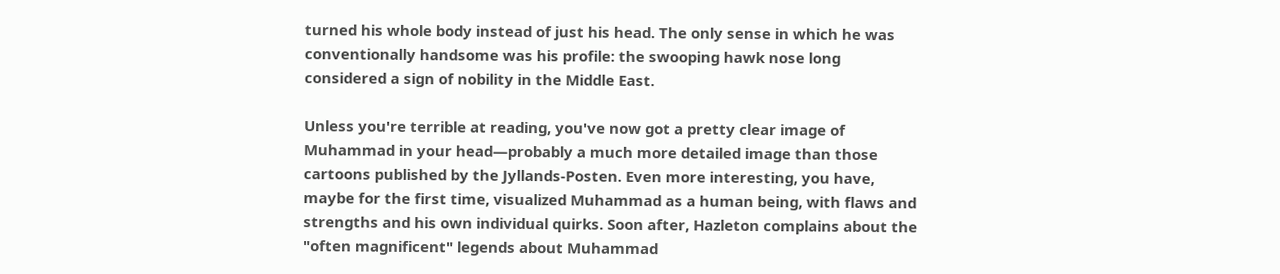turned his whole body instead of just his head. The only sense in which he was conventionally handsome was his profile: the swooping hawk nose long considered a sign of nobility in the Middle East.

Unless you're terrible at reading, you've now got a pretty clear image of Muhammad in your head—probably a much more detailed image than those cartoons published by the Jyllands-Posten. Even more interesting, you have, maybe for the first time, visualized Muhammad as a human being, with flaws and strengths and his own individual quirks. Soon after, Hazleton complains about the "often magnificent" legends about Muhammad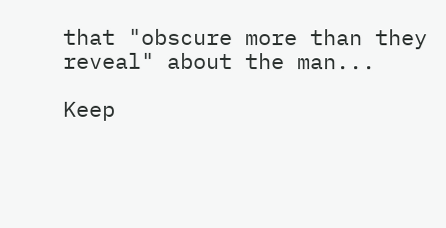that "obscure more than they reveal" about the man...

Keep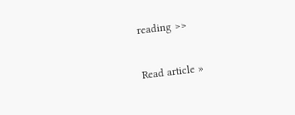reading >>

Read article »